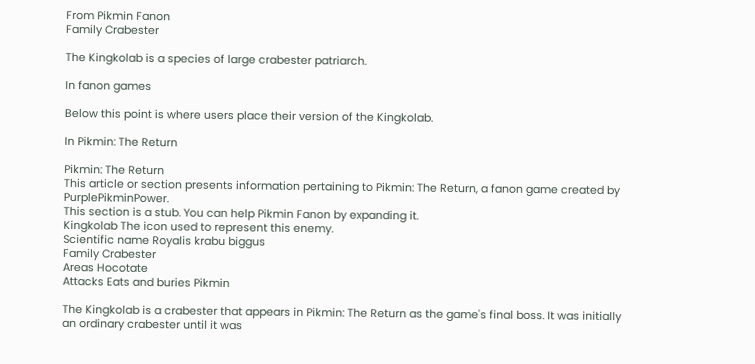From Pikmin Fanon
Family Crabester

The Kingkolab is a species of large crabester patriarch.

In fanon games

Below this point is where users place their version of the Kingkolab.

In Pikmin: The Return

Pikmin: The Return
This article or section presents information pertaining to Pikmin: The Return, a fanon game created by PurplePikminPower.
This section is a stub. You can help Pikmin Fanon by expanding it.
Kingkolab The icon used to represent this enemy.
Scientific name Royalis krabu biggus
Family Crabester
Areas Hocotate
Attacks Eats and buries Pikmin

The Kingkolab is a crabester that appears in Pikmin: The Return as the game's final boss. It was initially an ordinary crabester until it was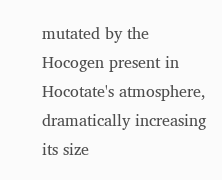mutated by the Hocogen present in Hocotate's atmosphere, dramatically increasing its size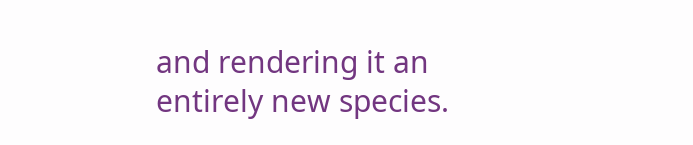and rendering it an entirely new species.